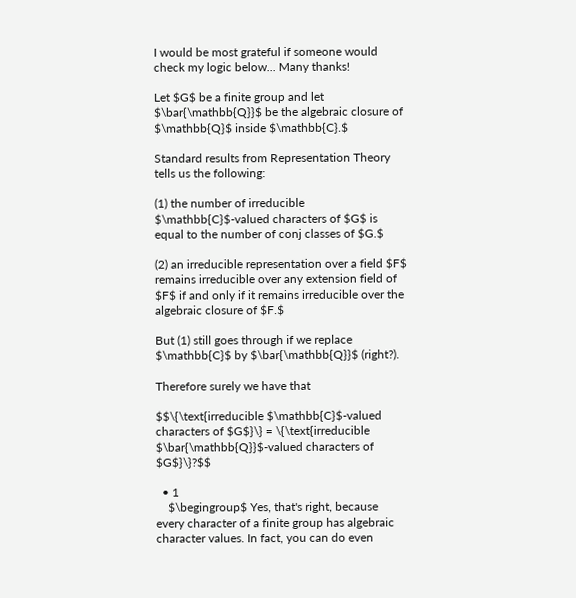I would be most grateful if someone would check my logic below... Many thanks!

Let $G$ be a finite group and let $\bar{\mathbb{Q}}$ be the algebraic closure of $\mathbb{Q}$ inside $\mathbb{C}.$

Standard results from Representation Theory tells us the following:

(1) the number of irreducible $\mathbb{C}$-valued characters of $G$ is equal to the number of conj classes of $G.$

(2) an irreducible representation over a field $F$ remains irreducible over any extension field of $F$ if and only if it remains irreducible over the algebraic closure of $F.$

But (1) still goes through if we replace $\mathbb{C}$ by $\bar{\mathbb{Q}}$ (right?).

Therefore surely we have that

$$\{\text{irreducible $\mathbb{C}$-valued characters of $G$}\} = \{\text{irreducible $\bar{\mathbb{Q}}$-valued characters of $G$}\}?$$

  • 1
    $\begingroup$ Yes, that's right, because every character of a finite group has algebraic character values. In fact, you can do even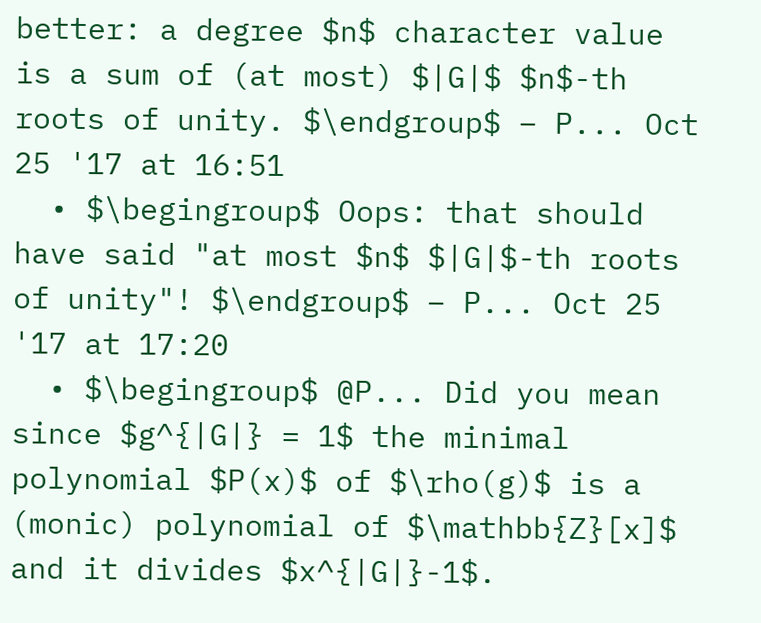better: a degree $n$ character value is a sum of (at most) $|G|$ $n$-th roots of unity. $\endgroup$ – P... Oct 25 '17 at 16:51
  • $\begingroup$ Oops: that should have said "at most $n$ $|G|$-th roots of unity"! $\endgroup$ – P... Oct 25 '17 at 17:20
  • $\begingroup$ @P... Did you mean since $g^{|G|} = 1$ the minimal polynomial $P(x)$ of $\rho(g)$ is a (monic) polynomial of $\mathbb{Z}[x]$ and it divides $x^{|G|}-1$.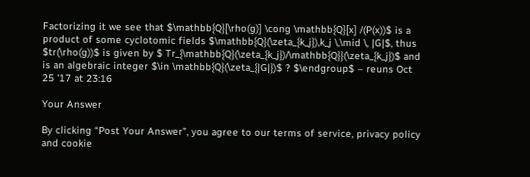Factorizing it we see that $\mathbb{Q}[\rho(g)] \cong \mathbb{Q}[x] /(P(x))$ is a product of some cyclotomic fields $\mathbb{Q}(\zeta_{k_j}),k_j \,\mid \, |G|$, thus $tr(\rho(g))$ is given by $ Tr_{\mathbb{Q}(\zeta_{k_j})/\mathbb{Q}}(\zeta_{k_j})$ and is an algebraic integer $\in \mathbb{Q}(\zeta_{|G|})$ ? $\endgroup$ – reuns Oct 25 '17 at 23:16

Your Answer

By clicking “Post Your Answer”, you agree to our terms of service, privacy policy and cookie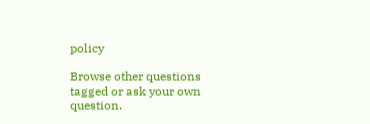policy

Browse other questions tagged or ask your own question.